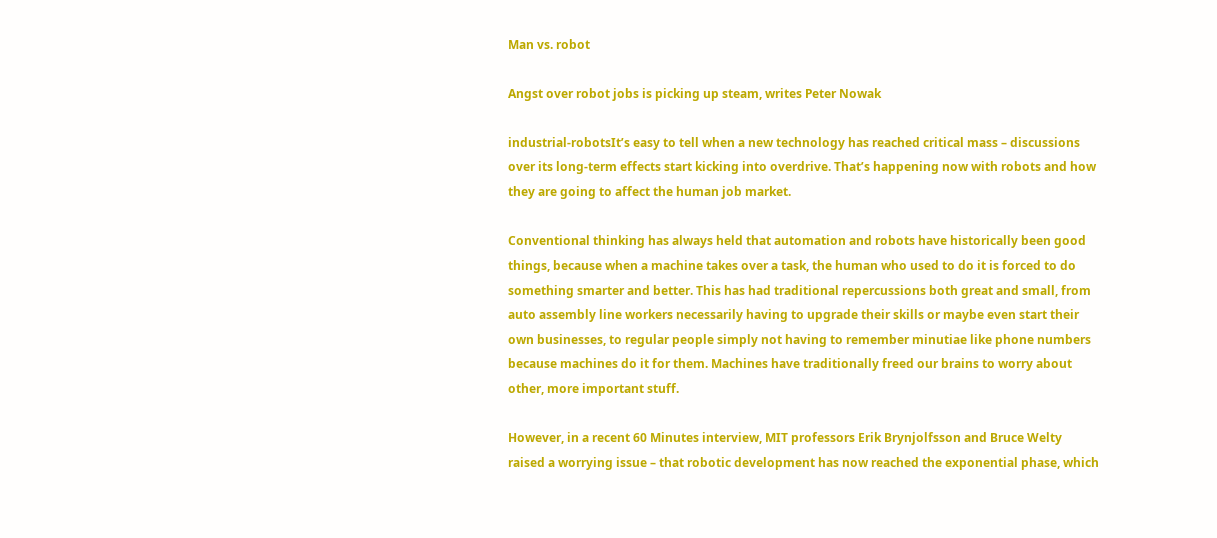Man vs. robot

Angst over robot jobs is picking up steam, writes Peter Nowak

industrial-robotsIt’s easy to tell when a new technology has reached critical mass – discussions over its long-term effects start kicking into overdrive. That’s happening now with robots and how they are going to affect the human job market.

Conventional thinking has always held that automation and robots have historically been good things, because when a machine takes over a task, the human who used to do it is forced to do something smarter and better. This has had traditional repercussions both great and small, from auto assembly line workers necessarily having to upgrade their skills or maybe even start their own businesses, to regular people simply not having to remember minutiae like phone numbers because machines do it for them. Machines have traditionally freed our brains to worry about other, more important stuff.

However, in a recent 60 Minutes interview, MIT professors Erik Brynjolfsson and Bruce Welty raised a worrying issue – that robotic development has now reached the exponential phase, which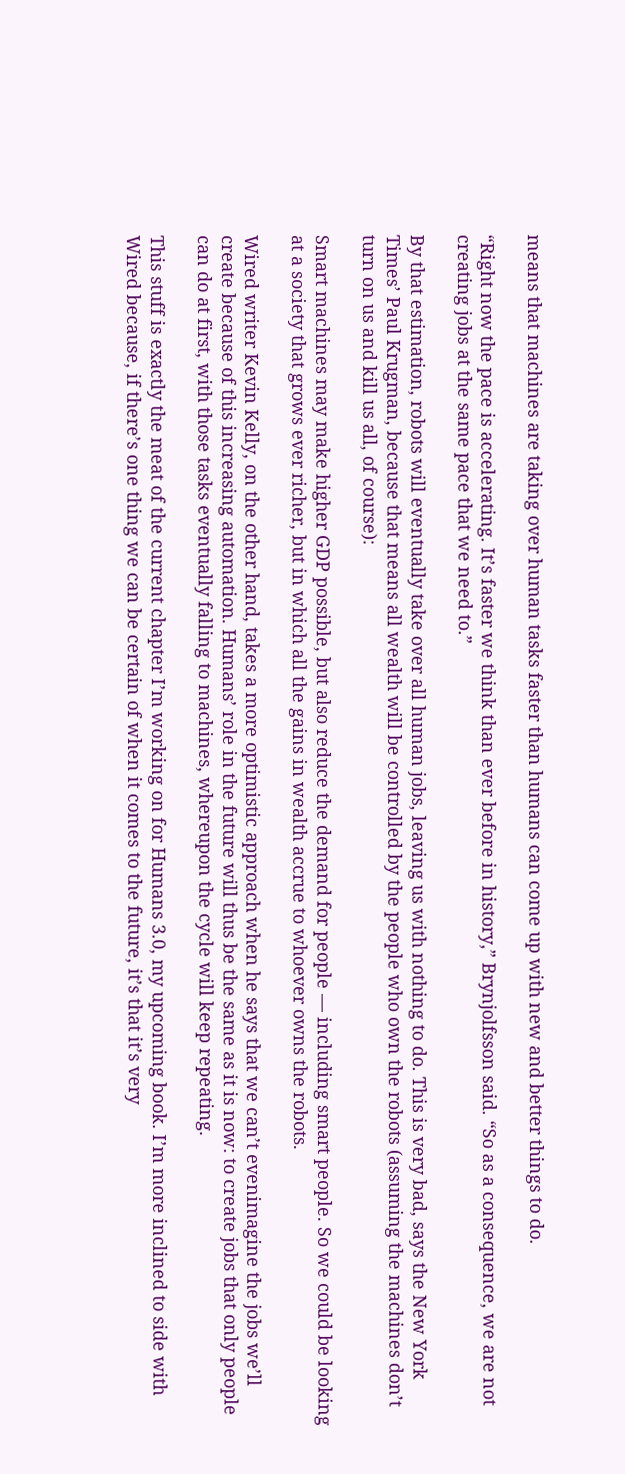means that machines are taking over human tasks faster than humans can come up with new and better things to do.

“Right now the pace is accelerating. It’s faster we think than ever before in history,” Brynjolfsson said. “So as a consequence, we are not creating jobs at the same pace that we need to.”

By that estimation, robots will eventually take over all human jobs, leaving us with nothing to do. This is very bad, says the New York Times’ Paul Krugman, because that means all wealth will be controlled by the people who own the robots (assuming the machines don’t turn on us and kill us all, of course):

Smart machines may make higher GDP possible, but also reduce the demand for people — including smart people. So we could be looking at a society that grows ever richer, but in which all the gains in wealth accrue to whoever owns the robots.

Wired writer Kevin Kelly, on the other hand, takes a more optimistic approach when he says that we can’t evenimagine the jobs we’ll create because of this increasing automation. Humans’ role in the future will thus be the same as it is now: to create jobs that only people can do at first, with those tasks eventually falling to machines, whereupon the cycle will keep repeating.

This stuff is exactly the meat of the current chapter I’m working on for Humans 3.0, my upcoming book. I’m more inclined to side with Wired because, if there’s one thing we can be certain of when it comes to the future, it’s that it’s very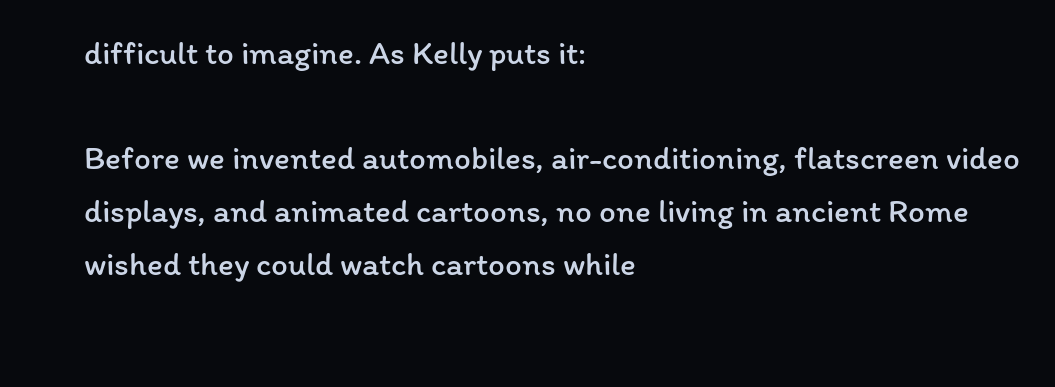difficult to imagine. As Kelly puts it:

Before we invented automobiles, air-conditioning, flatscreen video displays, and animated cartoons, no one living in ancient Rome wished they could watch cartoons while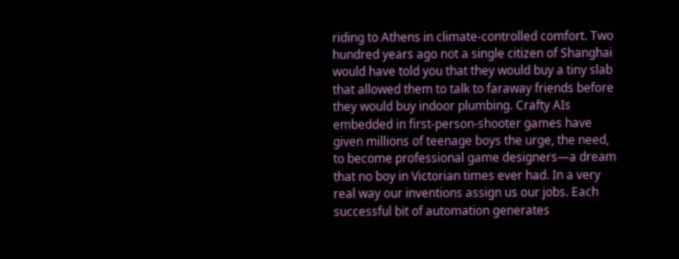riding to Athens in climate-controlled comfort. Two hundred years ago not a single citizen of Shanghai would have told you that they would buy a tiny slab that allowed them to talk to faraway friends before they would buy indoor plumbing. Crafty AIs embedded in first-person-shooter games have given millions of teenage boys the urge, the need, to become professional game designers—a dream that no boy in Victorian times ever had. In a very real way our inventions assign us our jobs. Each successful bit of automation generates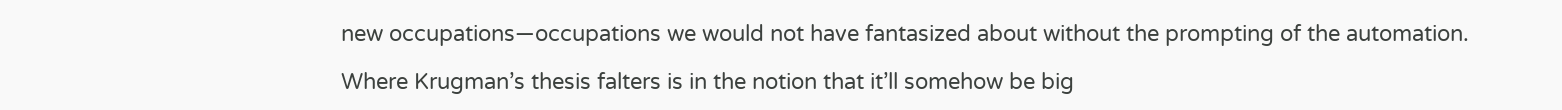new occupations—occupations we would not have fantasized about without the prompting of the automation.

Where Krugman’s thesis falters is in the notion that it’ll somehow be big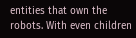entities that own the robots. With even children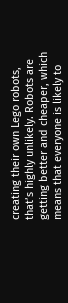creating their own Lego robots, that’s highly unlikely. Robots are getting better and cheaper, which means that everyone is likely to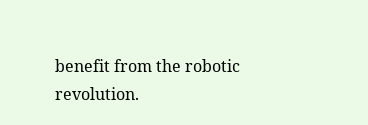benefit from the robotic revolution.